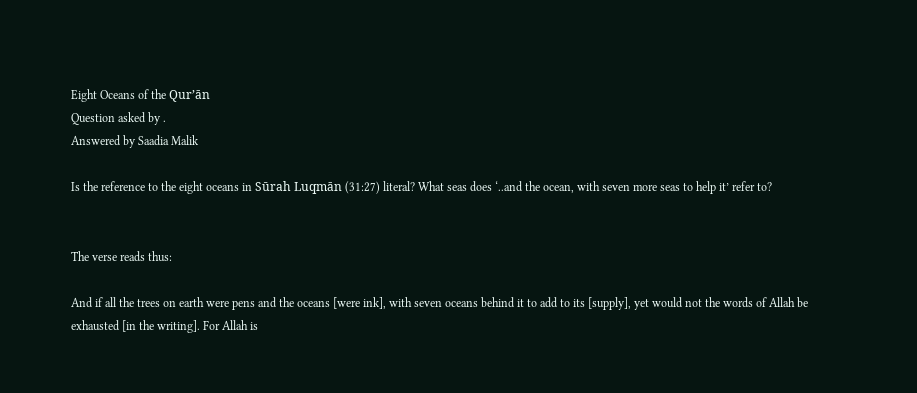Eight Oceans of the Qur’ān
Question asked by .
Answered by Saadia Malik

Is the reference to the eight oceans in Sūrah Luqmān (31:27) literal? What seas does ‘..and the ocean, with seven more seas to help it’ refer to?


The verse reads thus:

And if all the trees on earth were pens and the oceans [were ink], with seven oceans behind it to add to its [supply], yet would not the words of Allah be exhausted [in the writing]. For Allah is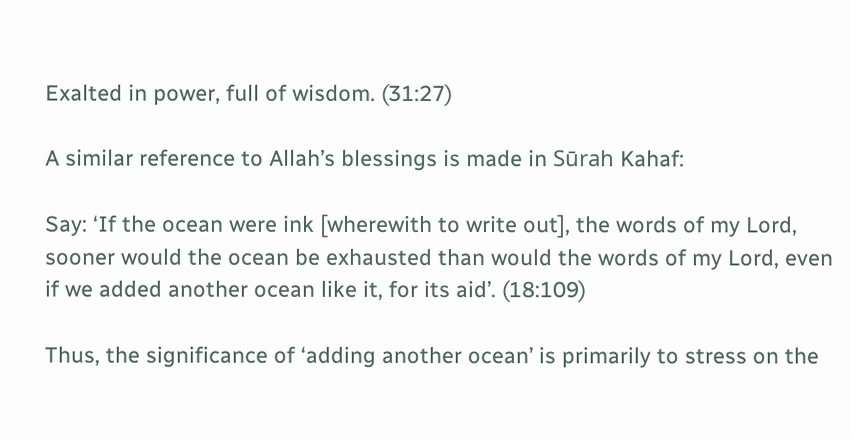Exalted in power, full of wisdom. (31:27)

A similar reference to Allah’s blessings is made in Sūrah Kahaf:

Say: ‘If the ocean were ink [wherewith to write out], the words of my Lord, sooner would the ocean be exhausted than would the words of my Lord, even if we added another ocean like it, for its aid’. (18:109)

Thus, the significance of ‘adding another ocean’ is primarily to stress on the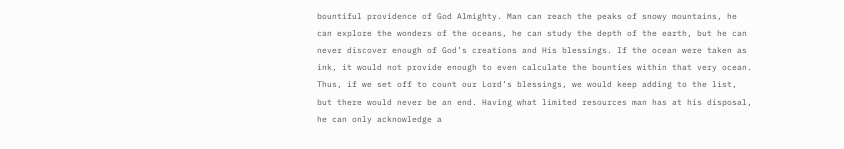bountiful providence of God Almighty. Man can reach the peaks of snowy mountains, he can explore the wonders of the oceans, he can study the depth of the earth, but he can never discover enough of God’s creations and His blessings. If the ocean were taken as ink, it would not provide enough to even calculate the bounties within that very ocean. Thus, if we set off to count our Lord’s blessings, we would keep adding to the list, but there would never be an end. Having what limited resources man has at his disposal, he can only acknowledge a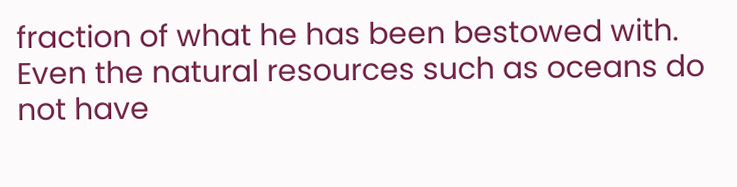fraction of what he has been bestowed with. Even the natural resources such as oceans do not have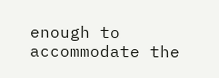enough to accommodate the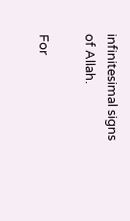infinitesimal signs of Allah.

For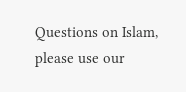Questions on Islam, please use our